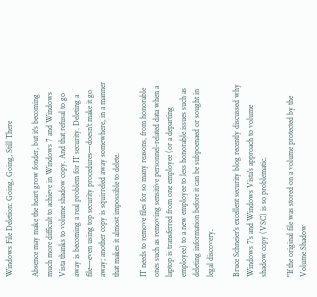Windows File Deletion: Going, Going, Still There

Absence may make the heart grow fonder, but it's becoming much more difficult to achieve in Windows 7 and Windows Vista thanks to volume shadow copy. And that refusal to go away is becoming a real problem for IT security. Deleting a file—even using top security procedures—doesn't make it go away; another copy is squirreled away somewhere, in a manner that makes it almost impossible to delete.

IT needs to remove files for so many reasons, from honorable ones such as removing sensitive personnel-related data when a laptop is transferred from one employee (or a departing employee) to a new employee to less honorable issues such as deleting information before it can be subpoenaed or sought in legal discovery.

Bruce Schneier's excellent security blog recently discussed why Windows 7's and Windows Vista's approach to volume shadow copy (VSC) is so problematic.

"If the original file was stored on a volume protected by the Volume Shadow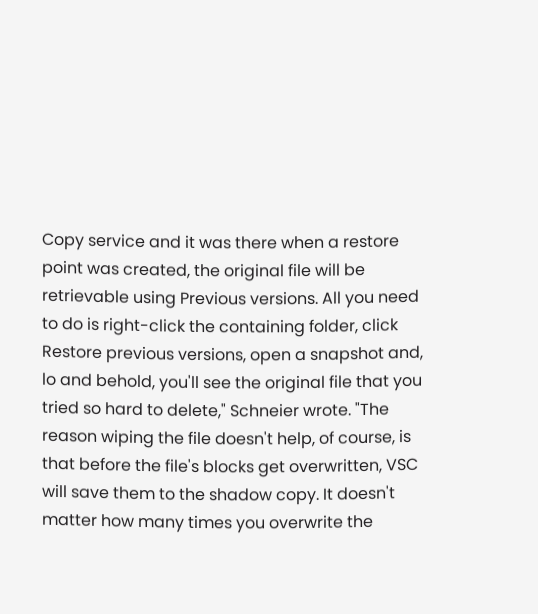Copy service and it was there when a restore point was created, the original file will be retrievable using Previous versions. All you need to do is right-click the containing folder, click Restore previous versions, open a snapshot and, lo and behold, you'll see the original file that you tried so hard to delete," Schneier wrote. "The reason wiping the file doesn't help, of course, is that before the file's blocks get overwritten, VSC will save them to the shadow copy. It doesn't matter how many times you overwrite the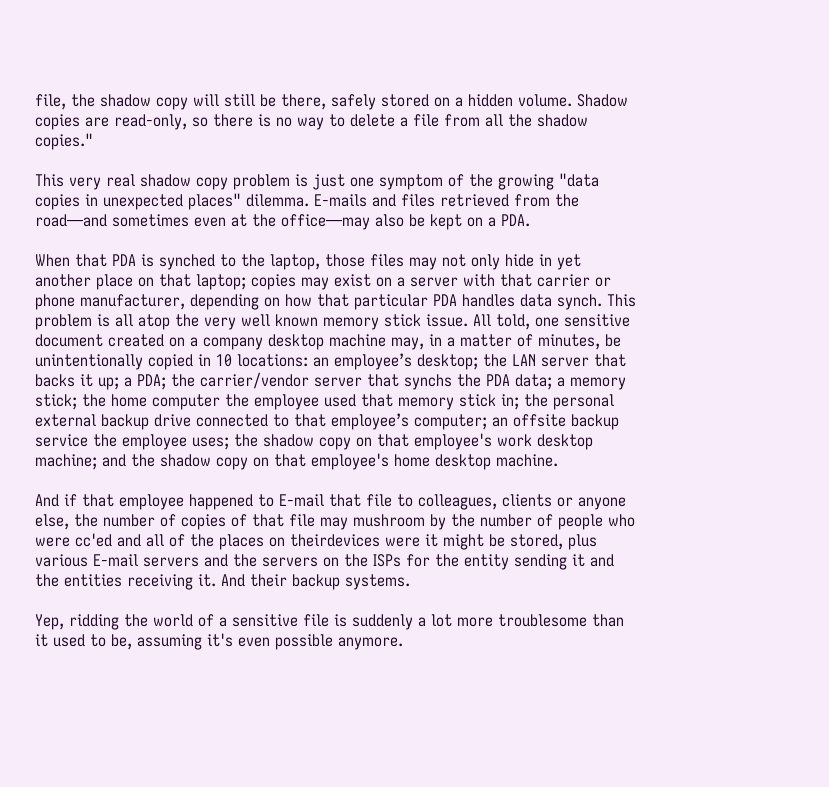file, the shadow copy will still be there, safely stored on a hidden volume. Shadow copies are read-only, so there is no way to delete a file from all the shadow copies."

This very real shadow copy problem is just one symptom of the growing "data copies in unexpected places" dilemma. E-mails and files retrieved from the road—and sometimes even at the office—may also be kept on a PDA.

When that PDA is synched to the laptop, those files may not only hide in yet another place on that laptop; copies may exist on a server with that carrier or phone manufacturer, depending on how that particular PDA handles data synch. This problem is all atop the very well known memory stick issue. All told, one sensitive document created on a company desktop machine may, in a matter of minutes, be unintentionally copied in 10 locations: an employee’s desktop; the LAN server that backs it up; a PDA; the carrier/vendor server that synchs the PDA data; a memory stick; the home computer the employee used that memory stick in; the personal external backup drive connected to that employee’s computer; an offsite backup service the employee uses; the shadow copy on that employee's work desktop machine; and the shadow copy on that employee's home desktop machine.

And if that employee happened to E-mail that file to colleagues, clients or anyone else, the number of copies of that file may mushroom by the number of people who were cc'ed and all of the places on theirdevices were it might be stored, plus various E-mail servers and the servers on the ISPs for the entity sending it and the entities receiving it. And their backup systems.

Yep, ridding the world of a sensitive file is suddenly a lot more troublesome than it used to be, assuming it's even possible anymore.